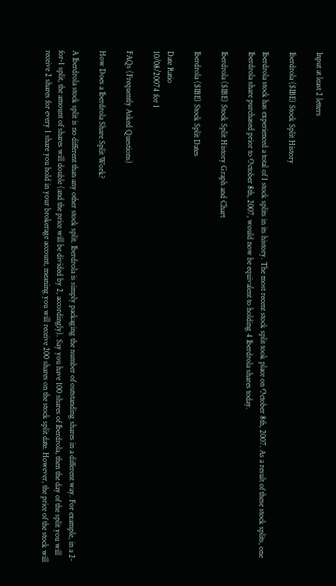Input at least 2 letters

Iberdrola ($IBE) Stock Split History

Iberdrola stock has experienced a total of 1 stock splits in its history. The most recent stock split took place on October 8th, 2007. As a result of these stock splits, one Iberdrola share purchased prior to October 8th, 2007, would now be equivalent to holding 4 Iberdrola shares today.

Iberdrola ($IBE) Stock Split History Graph and Chart

Iberdrola ($IBE) Stock Split Dates

Date Ratio
10/08/20074 for 1

FAQs (Frequently Asked Questions)

How Does a Iberdrola Share Split Work?

A Iberdrola stock split is no different than any other stock split. Iberdrola is simply packaging the number of outstanding shares in a different way. For example, in a 2-for-1 split, the amount of shares will double (and the price will be divided by 2, accordingly). Say you have 100 shares of Iberdrola, then the day of the split you will receive 2 shares for every 1 share you hold in your brokerage account, meaning you will receive 200 shares on the stock split date. However, the price of the stock will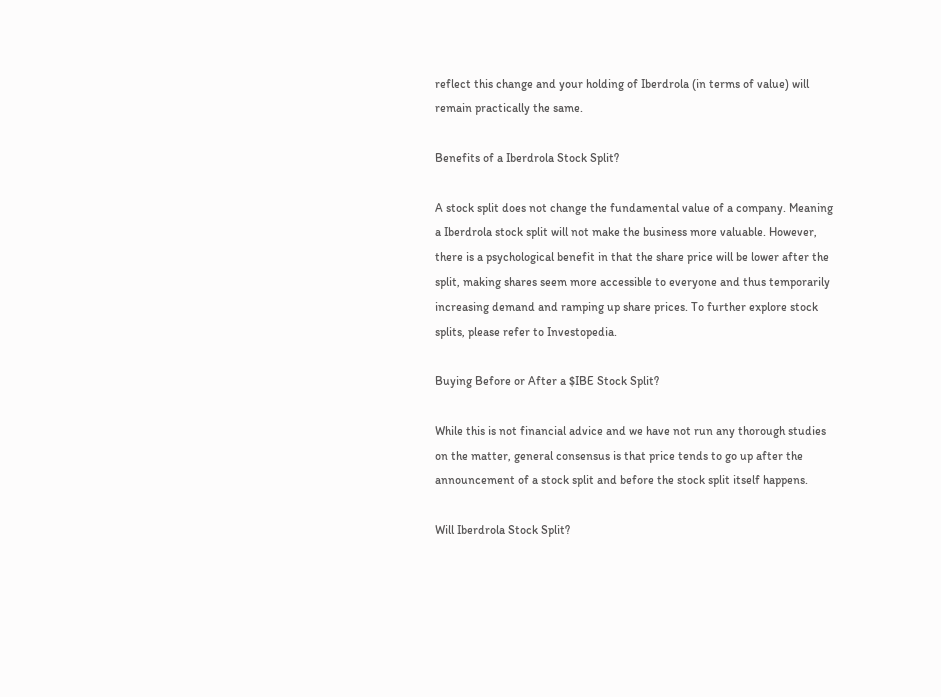reflect this change and your holding of Iberdrola (in terms of value) will remain practically the same.

Benefits of a Iberdrola Stock Split?

A stock split does not change the fundamental value of a company. Meaning a Iberdrola stock split will not make the business more valuable. However, there is a psychological benefit in that the share price will be lower after the split, making shares seem more accessible to everyone and thus temporarily increasing demand and ramping up share prices. To further explore stock splits, please refer to Investopedia.

Buying Before or After a $IBE Stock Split?

While this is not financial advice and we have not run any thorough studies on the matter, general consensus is that price tends to go up after the announcement of a stock split and before the stock split itself happens.

Will Iberdrola Stock Split?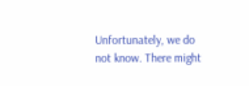Unfortunately, we do not know. There might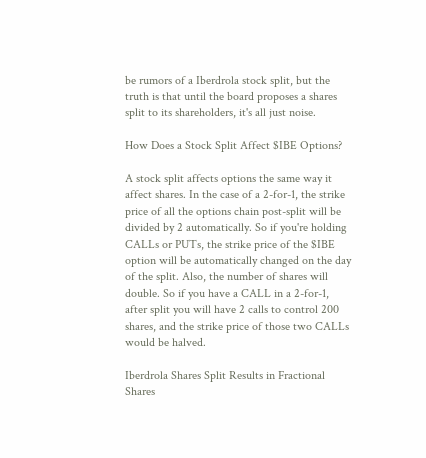be rumors of a Iberdrola stock split, but the truth is that until the board proposes a shares split to its shareholders, it's all just noise.

How Does a Stock Split Affect $IBE Options?

A stock split affects options the same way it affect shares. In the case of a 2-for-1, the strike price of all the options chain post-split will be divided by 2 automatically. So if you're holding CALLs or PUTs, the strike price of the $IBE option will be automatically changed on the day of the split. Also, the number of shares will double. So if you have a CALL in a 2-for-1, after split you will have 2 calls to control 200 shares, and the strike price of those two CALLs would be halved.

Iberdrola Shares Split Results in Fractional Shares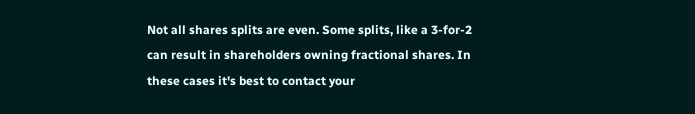Not all shares splits are even. Some splits, like a 3-for-2 can result in shareholders owning fractional shares. In these cases it's best to contact your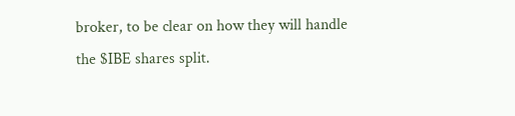broker, to be clear on how they will handle the $IBE shares split.